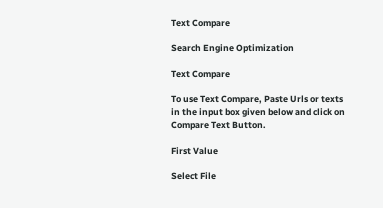Text Compare

Search Engine Optimization

Text Compare

To use Text Compare, Paste Urls or texts in the input box given below and click on Compare Text Button.

First Value

Select File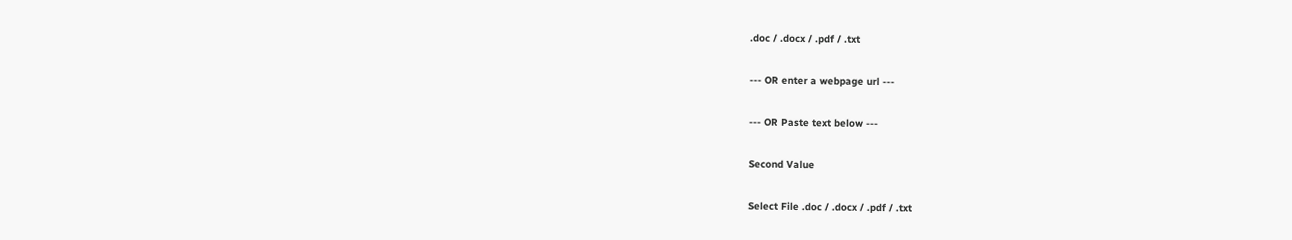.doc / .docx / .pdf / .txt

--- OR enter a webpage url ---

--- OR Paste text below ---

Second Value

Select File .doc / .docx / .pdf / .txt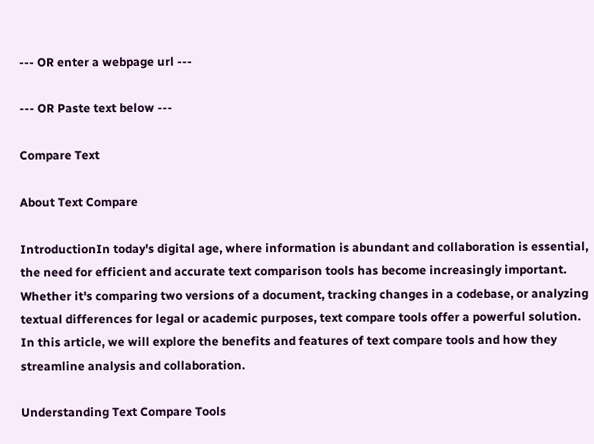--- OR enter a webpage url ---

--- OR Paste text below ---

Compare Text

About Text Compare

IntroductionIn today's digital age, where information is abundant and collaboration is essential, the need for efficient and accurate text comparison tools has become increasingly important. Whether it's comparing two versions of a document, tracking changes in a codebase, or analyzing textual differences for legal or academic purposes, text compare tools offer a powerful solution. In this article, we will explore the benefits and features of text compare tools and how they streamline analysis and collaboration.

Understanding Text Compare Tools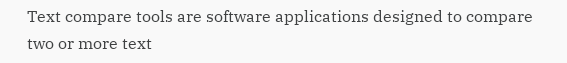Text compare tools are software applications designed to compare two or more text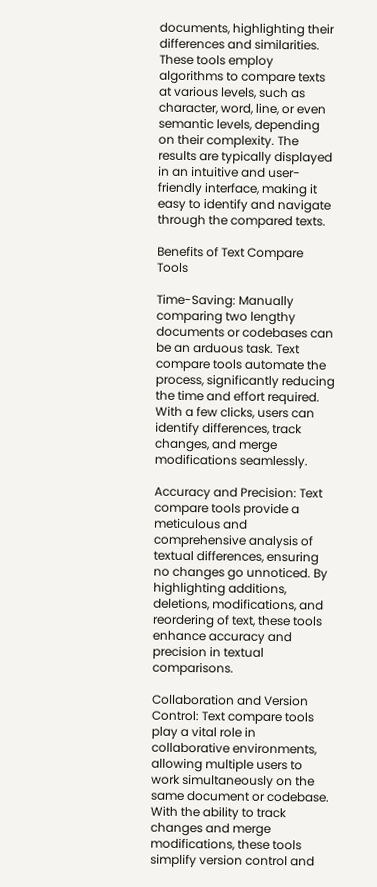documents, highlighting their differences and similarities. These tools employ algorithms to compare texts at various levels, such as character, word, line, or even semantic levels, depending on their complexity. The results are typically displayed in an intuitive and user-friendly interface, making it easy to identify and navigate through the compared texts.

Benefits of Text Compare Tools

Time-Saving: Manually comparing two lengthy documents or codebases can be an arduous task. Text compare tools automate the process, significantly reducing the time and effort required. With a few clicks, users can identify differences, track changes, and merge modifications seamlessly.

Accuracy and Precision: Text compare tools provide a meticulous and comprehensive analysis of textual differences, ensuring no changes go unnoticed. By highlighting additions, deletions, modifications, and reordering of text, these tools enhance accuracy and precision in textual comparisons.

Collaboration and Version Control: Text compare tools play a vital role in collaborative environments, allowing multiple users to work simultaneously on the same document or codebase. With the ability to track changes and merge modifications, these tools simplify version control and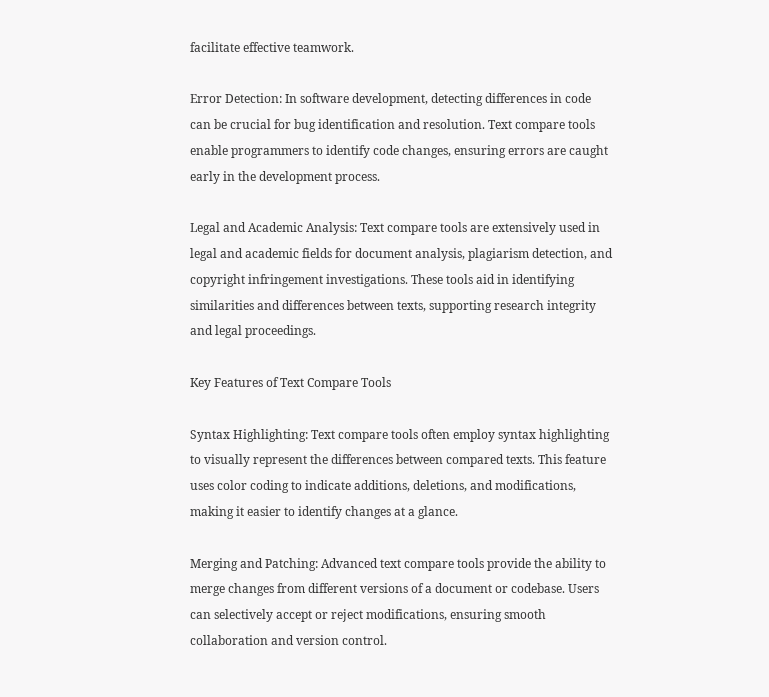facilitate effective teamwork.

Error Detection: In software development, detecting differences in code can be crucial for bug identification and resolution. Text compare tools enable programmers to identify code changes, ensuring errors are caught early in the development process.

Legal and Academic Analysis: Text compare tools are extensively used in legal and academic fields for document analysis, plagiarism detection, and copyright infringement investigations. These tools aid in identifying similarities and differences between texts, supporting research integrity and legal proceedings.

Key Features of Text Compare Tools

Syntax Highlighting: Text compare tools often employ syntax highlighting to visually represent the differences between compared texts. This feature uses color coding to indicate additions, deletions, and modifications, making it easier to identify changes at a glance.

Merging and Patching: Advanced text compare tools provide the ability to merge changes from different versions of a document or codebase. Users can selectively accept or reject modifications, ensuring smooth collaboration and version control.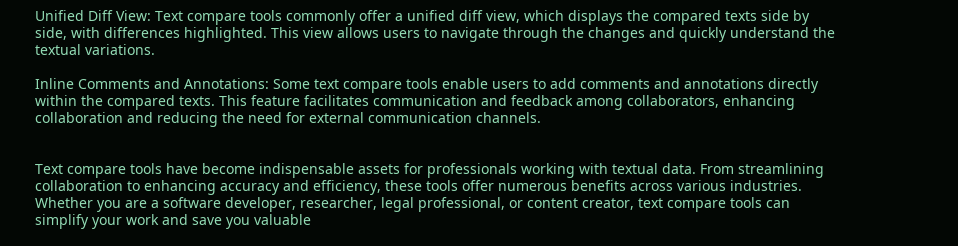Unified Diff View: Text compare tools commonly offer a unified diff view, which displays the compared texts side by side, with differences highlighted. This view allows users to navigate through the changes and quickly understand the textual variations.

Inline Comments and Annotations: Some text compare tools enable users to add comments and annotations directly within the compared texts. This feature facilitates communication and feedback among collaborators, enhancing collaboration and reducing the need for external communication channels.


Text compare tools have become indispensable assets for professionals working with textual data. From streamlining collaboration to enhancing accuracy and efficiency, these tools offer numerous benefits across various industries. Whether you are a software developer, researcher, legal professional, or content creator, text compare tools can simplify your work and save you valuable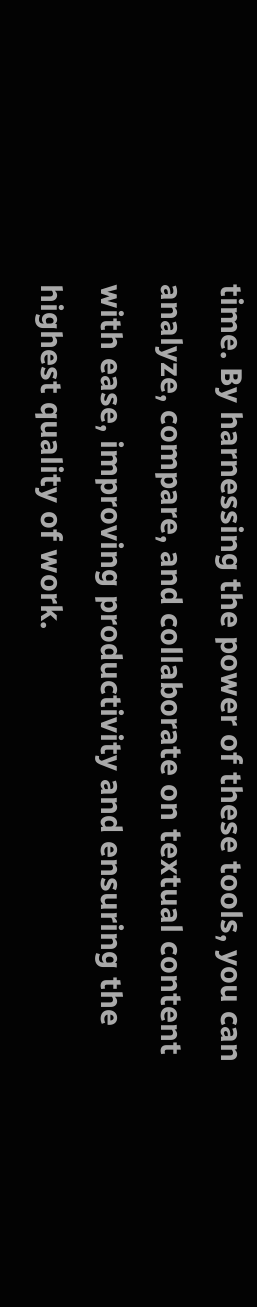time. By harnessing the power of these tools, you can analyze, compare, and collaborate on textual content with ease, improving productivity and ensuring the highest quality of work.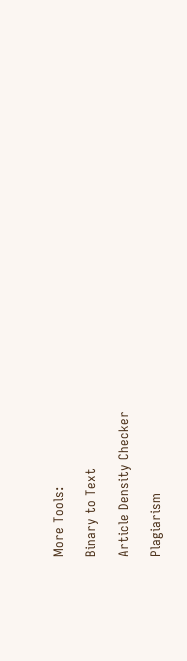More Tools:

Binary to Text

Article Density Checker

Plagiarism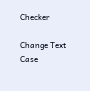Checker

Change Text Case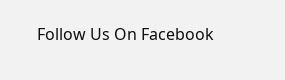Follow Us On Facebook